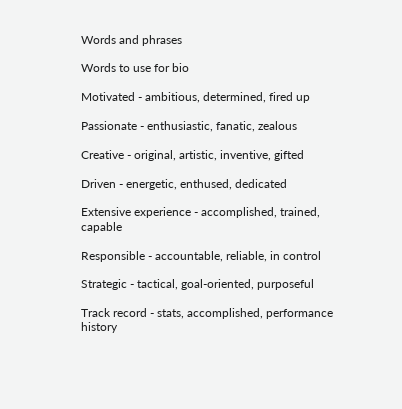Words and phrases

Words to use for bio

Motivated - ambitious, determined, fired up

Passionate - enthusiastic, fanatic, zealous

Creative - original, artistic, inventive, gifted

Driven - energetic, enthused, dedicated

Extensive experience - accomplished, trained, capable

Responsible - accountable, reliable, in control

Strategic - tactical, goal-oriented, purposeful

Track record - stats, accomplished, performance history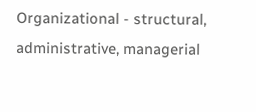Organizational - structural, administrative, managerial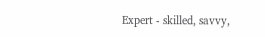Expert - skilled, savvy,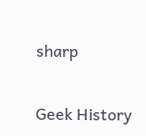sharp


Geek History